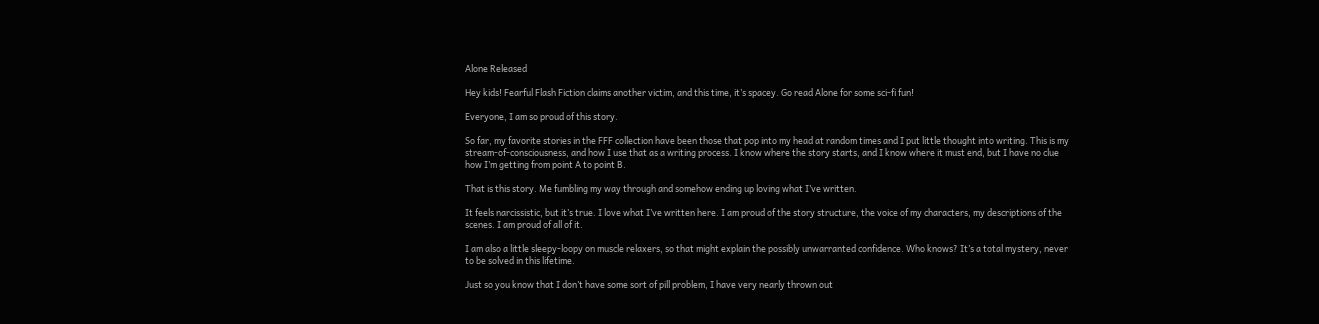Alone Released

Hey kids! Fearful Flash Fiction claims another victim, and this time, it’s spacey. Go read Alone for some sci-fi fun!

Everyone, I am so proud of this story.

So far, my favorite stories in the FFF collection have been those that pop into my head at random times and I put little thought into writing. This is my stream-of-consciousness, and how I use that as a writing process. I know where the story starts, and I know where it must end, but I have no clue how I’m getting from point A to point B.

That is this story. Me fumbling my way through and somehow ending up loving what I’ve written.

It feels narcissistic, but it’s true. I love what I’ve written here. I am proud of the story structure, the voice of my characters, my descriptions of the scenes. I am proud of all of it.

I am also a little sleepy-loopy on muscle relaxers, so that might explain the possibly unwarranted confidence. Who knows? It’s a total mystery, never to be solved in this lifetime.

Just so you know that I don’t have some sort of pill problem, I have very nearly thrown out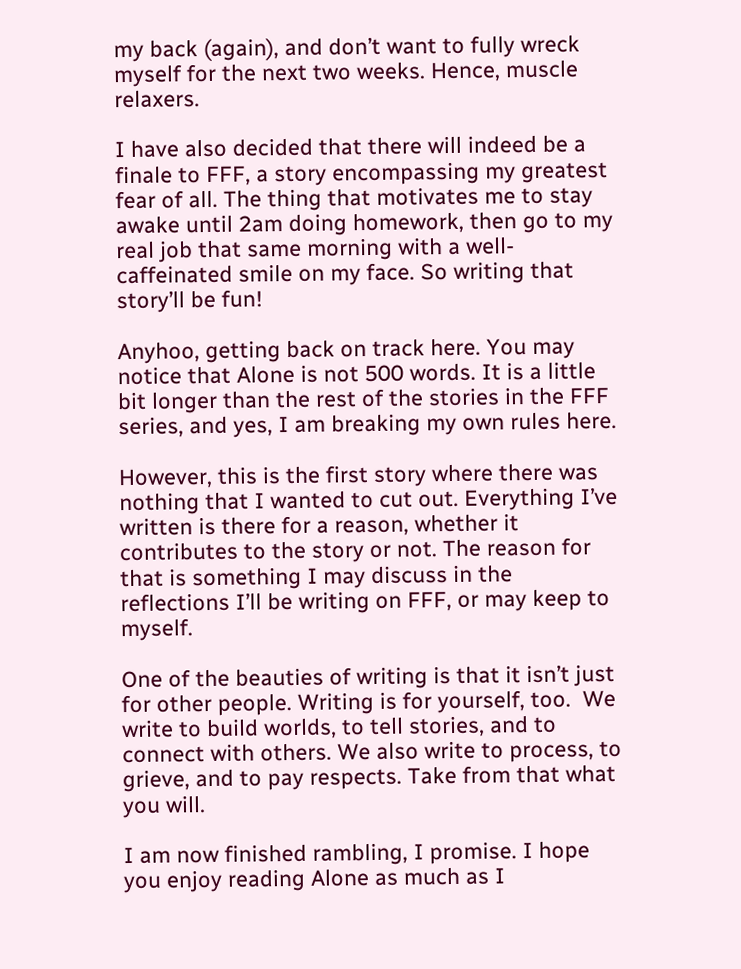my back (again), and don’t want to fully wreck myself for the next two weeks. Hence, muscle relaxers.

I have also decided that there will indeed be a finale to FFF, a story encompassing my greatest fear of all. The thing that motivates me to stay awake until 2am doing homework, then go to my real job that same morning with a well-caffeinated smile on my face. So writing that story’ll be fun!

Anyhoo, getting back on track here. You may notice that Alone is not 500 words. It is a little bit longer than the rest of the stories in the FFF series, and yes, I am breaking my own rules here.

However, this is the first story where there was nothing that I wanted to cut out. Everything I’ve written is there for a reason, whether it contributes to the story or not. The reason for that is something I may discuss in the reflections I’ll be writing on FFF, or may keep to myself.

One of the beauties of writing is that it isn’t just for other people. Writing is for yourself, too.  We write to build worlds, to tell stories, and to connect with others. We also write to process, to grieve, and to pay respects. Take from that what you will.

I am now finished rambling, I promise. I hope you enjoy reading Alone as much as I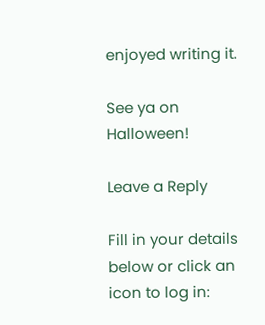enjoyed writing it.

See ya on Halloween!

Leave a Reply

Fill in your details below or click an icon to log in: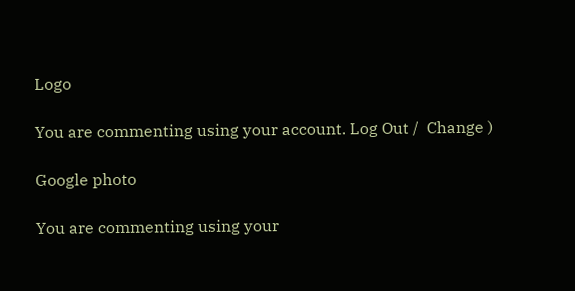Logo

You are commenting using your account. Log Out /  Change )

Google photo

You are commenting using your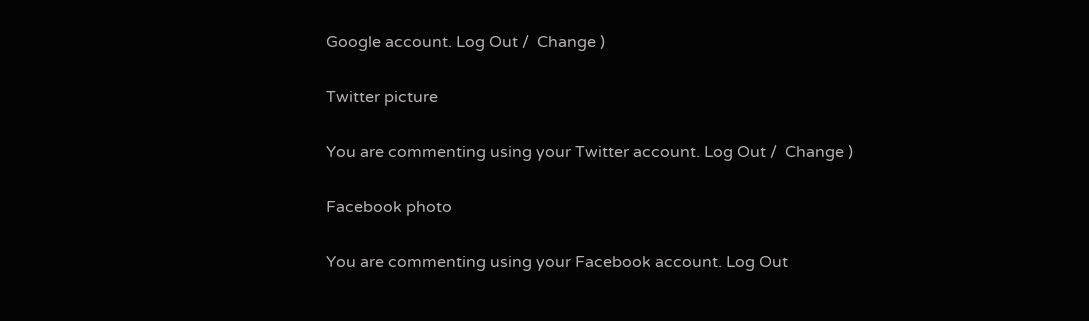Google account. Log Out /  Change )

Twitter picture

You are commenting using your Twitter account. Log Out /  Change )

Facebook photo

You are commenting using your Facebook account. Log Out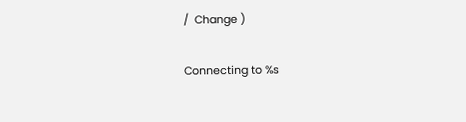/  Change )

Connecting to %s